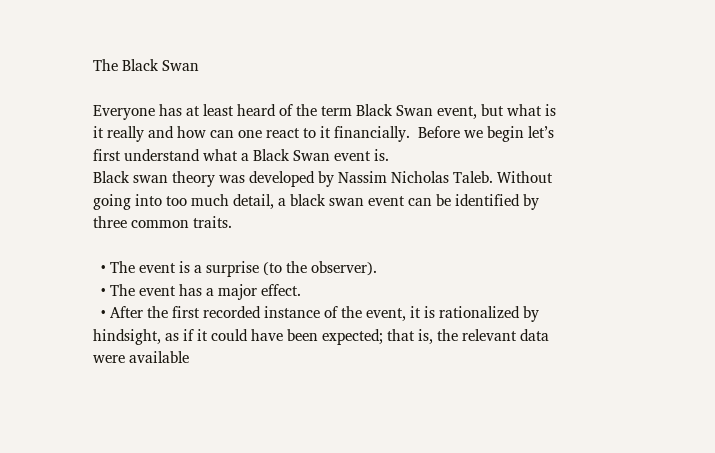The Black Swan

Everyone has at least heard of the term Black Swan event, but what is it really and how can one react to it financially.  Before we begin let’s first understand what a Black Swan event is.
Black swan theory was developed by Nassim Nicholas Taleb. Without going into too much detail, a black swan event can be identified by three common traits.

  • The event is a surprise (to the observer).
  • The event has a major effect.
  • After the first recorded instance of the event, it is rationalized by hindsight, as if it could have been expected; that is, the relevant data were available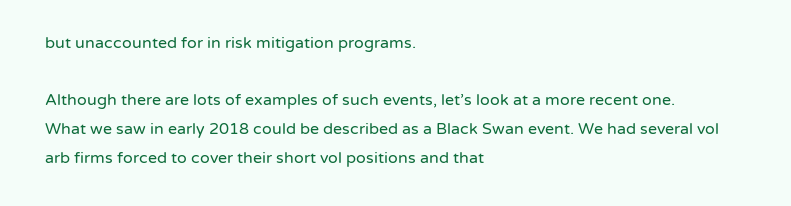but unaccounted for in risk mitigation programs.

Although there are lots of examples of such events, let’s look at a more recent one.
What we saw in early 2018 could be described as a Black Swan event. We had several vol arb firms forced to cover their short vol positions and that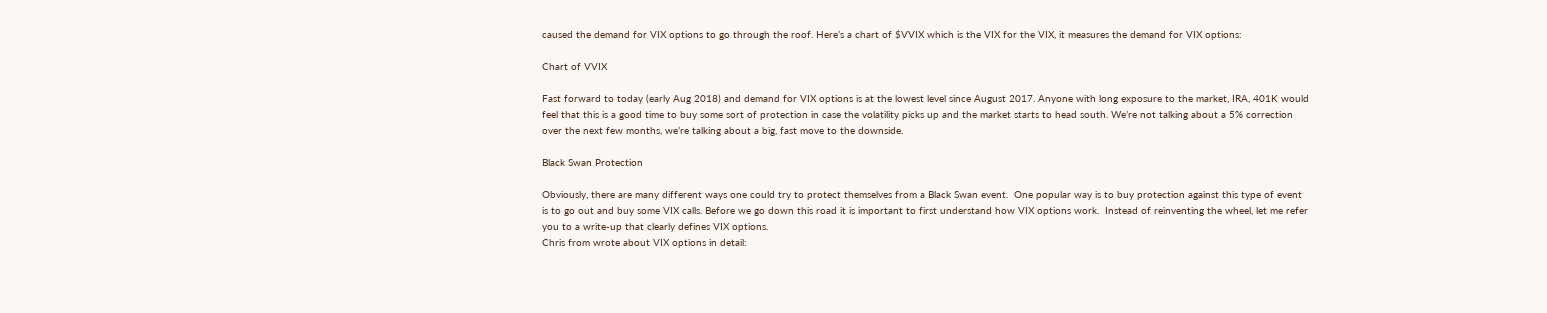caused the demand for VIX options to go through the roof. Here’s a chart of $VVIX which is the VIX for the VIX, it measures the demand for VIX options:

Chart of VVIX

Fast forward to today (early Aug 2018) and demand for VIX options is at the lowest level since August 2017. Anyone with long exposure to the market, IRA, 401K would feel that this is a good time to buy some sort of protection in case the volatility picks up and the market starts to head south. We’re not talking about a 5% correction over the next few months, we’re talking about a big, fast move to the downside.

Black Swan Protection

Obviously, there are many different ways one could try to protect themselves from a Black Swan event.  One popular way is to buy protection against this type of event is to go out and buy some VIX calls. Before we go down this road it is important to first understand how VIX options work.  Instead of reinventing the wheel, let me refer you to a write-up that clearly defines VIX options.
Chris from wrote about VIX options in detail: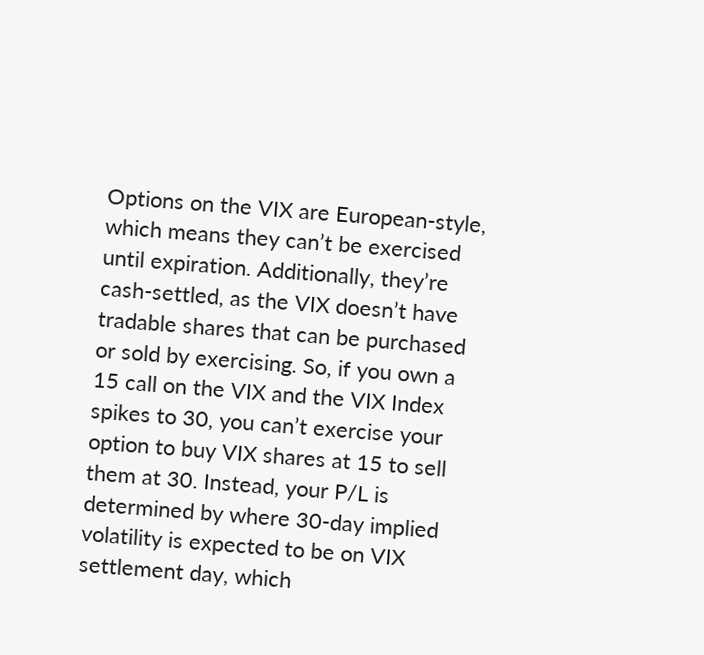Options on the VIX are European-style, which means they can’t be exercised until expiration. Additionally, they’re cash-settled, as the VIX doesn’t have tradable shares that can be purchased or sold by exercising. So, if you own a 15 call on the VIX and the VIX Index spikes to 30, you can’t exercise your option to buy VIX shares at 15 to sell them at 30. Instead, your P/L is determined by where 30-day implied volatility is expected to be on VIX settlement day, which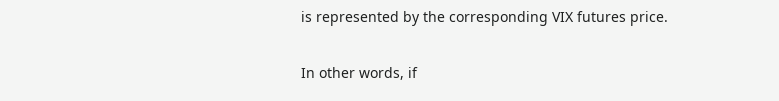is represented by the corresponding VIX futures price.

In other words, if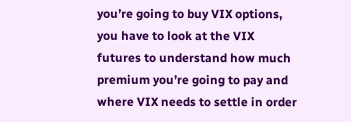you’re going to buy VIX options, you have to look at the VIX futures to understand how much premium you’re going to pay and where VIX needs to settle in order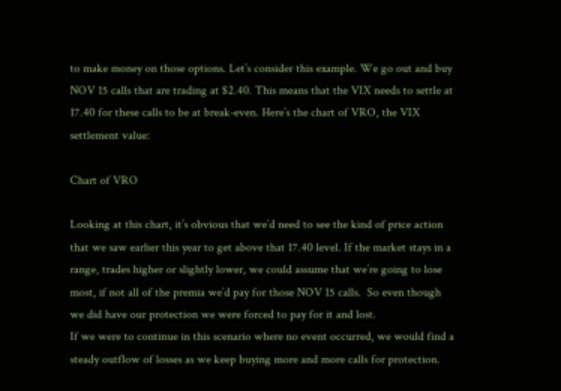to make money on those options. Let’s consider this example. We go out and buy NOV 15 calls that are trading at $2.40. This means that the VIX needs to settle at 17.40 for these calls to be at break-even. Here’s the chart of VRO, the VIX settlement value:

Chart of VRO

Looking at this chart, it’s obvious that we’d need to see the kind of price action that we saw earlier this year to get above that 17.40 level. If the market stays in a range, trades higher or slightly lower, we could assume that we’re going to lose most, if not all of the premia we’d pay for those NOV 15 calls.  So even though we did have our protection we were forced to pay for it and lost.
If we were to continue in this scenario where no event occurred, we would find a steady outflow of losses as we keep buying more and more calls for protection.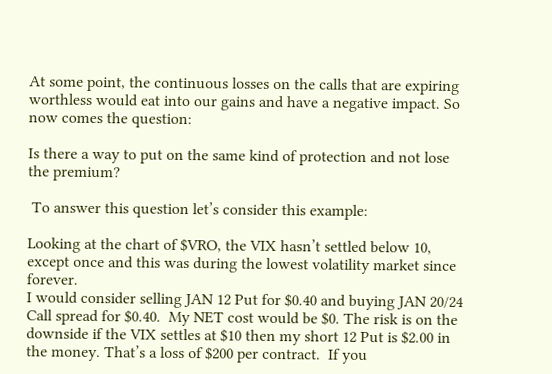At some point, the continuous losses on the calls that are expiring worthless would eat into our gains and have a negative impact. So now comes the question:

Is there a way to put on the same kind of protection and not lose the premium?

 To answer this question let’s consider this example:

Looking at the chart of $VRO, the VIX hasn’t settled below 10, except once and this was during the lowest volatility market since forever.
I would consider selling JAN 12 Put for $0.40 and buying JAN 20/24 Call spread for $0.40.  My NET cost would be $0. The risk is on the downside if the VIX settles at $10 then my short 12 Put is $2.00 in the money. That’s a loss of $200 per contract.  If you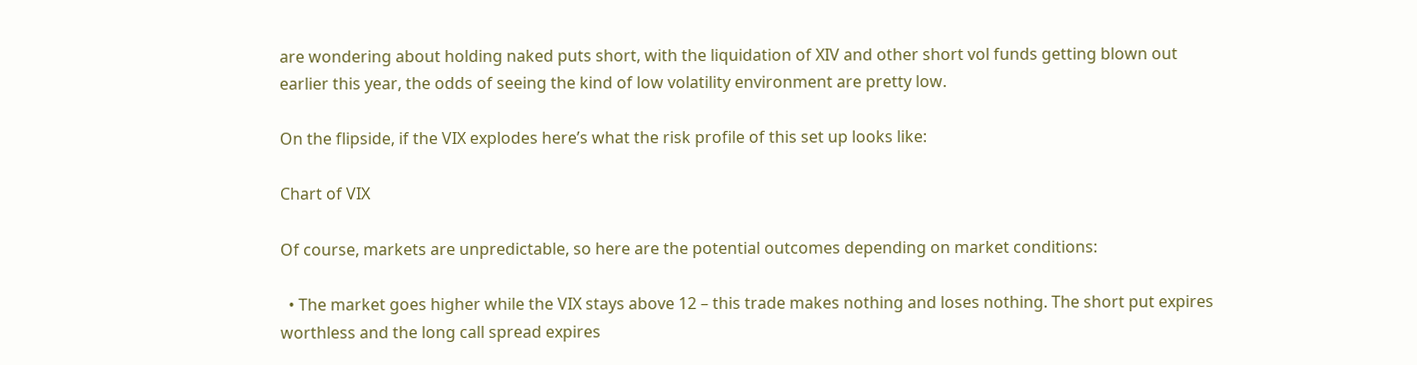are wondering about holding naked puts short, with the liquidation of XIV and other short vol funds getting blown out earlier this year, the odds of seeing the kind of low volatility environment are pretty low.

On the flipside, if the VIX explodes here’s what the risk profile of this set up looks like:

Chart of VIX

Of course, markets are unpredictable, so here are the potential outcomes depending on market conditions:

  • The market goes higher while the VIX stays above 12 – this trade makes nothing and loses nothing. The short put expires worthless and the long call spread expires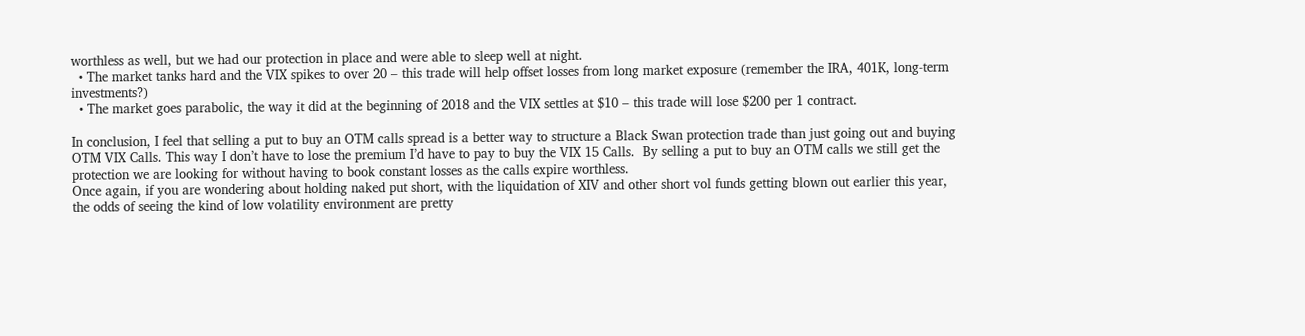worthless as well, but we had our protection in place and were able to sleep well at night.
  • The market tanks hard and the VIX spikes to over 20 – this trade will help offset losses from long market exposure (remember the IRA, 401K, long-term investments?)
  • The market goes parabolic, the way it did at the beginning of 2018 and the VIX settles at $10 – this trade will lose $200 per 1 contract.

In conclusion, I feel that selling a put to buy an OTM calls spread is a better way to structure a Black Swan protection trade than just going out and buying OTM VIX Calls. This way I don’t have to lose the premium I’d have to pay to buy the VIX 15 Calls.  By selling a put to buy an OTM calls we still get the protection we are looking for without having to book constant losses as the calls expire worthless.
Once again, if you are wondering about holding naked put short, with the liquidation of XIV and other short vol funds getting blown out earlier this year, the odds of seeing the kind of low volatility environment are pretty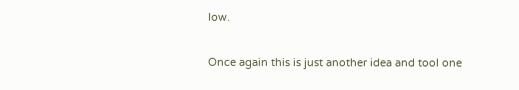low.

Once again this is just another idea and tool one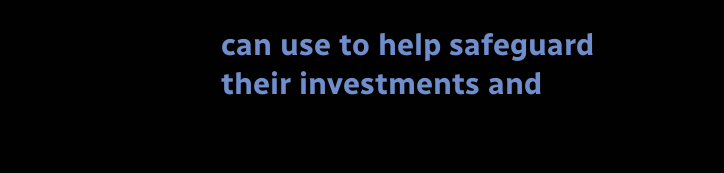can use to help safeguard their investments and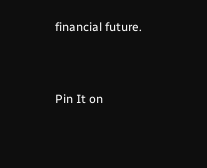financial future.


Pin It on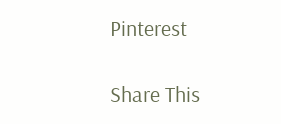Pinterest

Share This